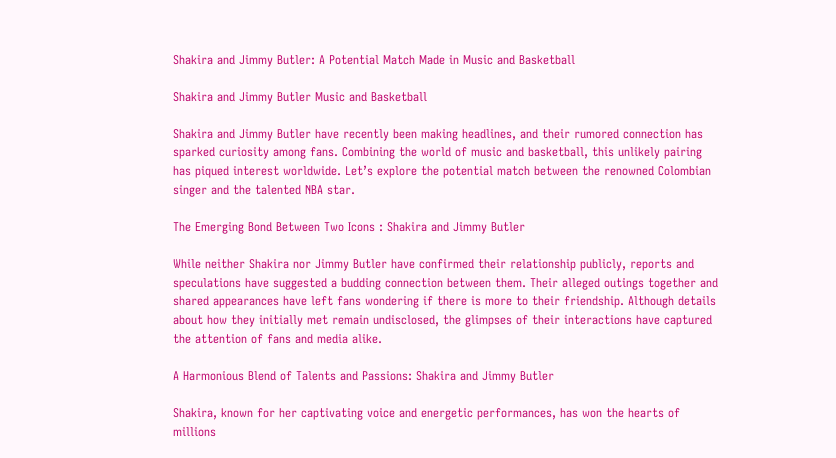Shakira and Jimmy Butler: A Potential Match Made in Music and Basketball

Shakira and Jimmy Butler Music and Basketball

Shakira and Jimmy Butler have recently been making headlines, and their rumored connection has sparked curiosity among fans. Combining the world of music and basketball, this unlikely pairing has piqued interest worldwide. Let’s explore the potential match between the renowned Colombian singer and the talented NBA star.

The Emerging Bond Between Two Icons : Shakira and Jimmy Butler

While neither Shakira nor Jimmy Butler have confirmed their relationship publicly, reports and speculations have suggested a budding connection between them. Their alleged outings together and shared appearances have left fans wondering if there is more to their friendship. Although details about how they initially met remain undisclosed, the glimpses of their interactions have captured the attention of fans and media alike.

A Harmonious Blend of Talents and Passions: Shakira and Jimmy Butler

Shakira, known for her captivating voice and energetic performances, has won the hearts of millions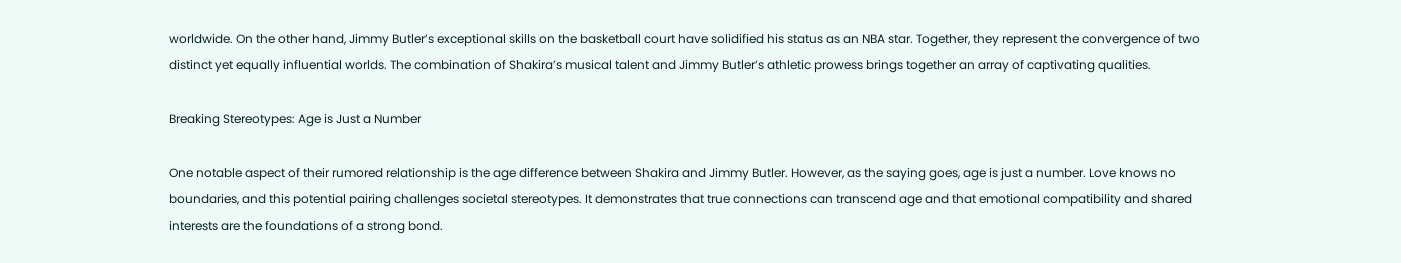worldwide. On the other hand, Jimmy Butler’s exceptional skills on the basketball court have solidified his status as an NBA star. Together, they represent the convergence of two distinct yet equally influential worlds. The combination of Shakira’s musical talent and Jimmy Butler’s athletic prowess brings together an array of captivating qualities.

Breaking Stereotypes: Age is Just a Number

One notable aspect of their rumored relationship is the age difference between Shakira and Jimmy Butler. However, as the saying goes, age is just a number. Love knows no boundaries, and this potential pairing challenges societal stereotypes. It demonstrates that true connections can transcend age and that emotional compatibility and shared interests are the foundations of a strong bond.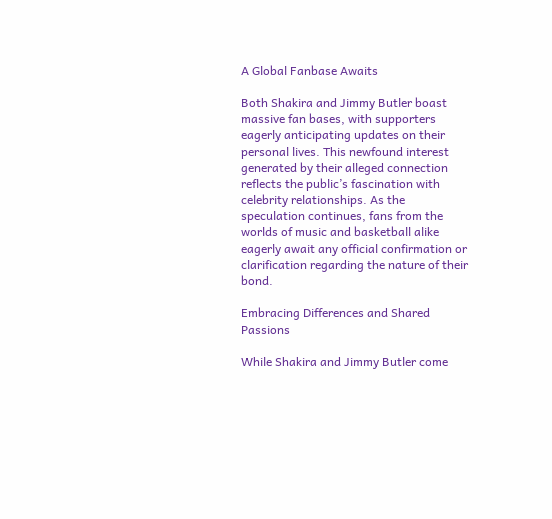A Global Fanbase Awaits

Both Shakira and Jimmy Butler boast massive fan bases, with supporters eagerly anticipating updates on their personal lives. This newfound interest generated by their alleged connection reflects the public’s fascination with celebrity relationships. As the speculation continues, fans from the worlds of music and basketball alike eagerly await any official confirmation or clarification regarding the nature of their bond.

Embracing Differences and Shared Passions

While Shakira and Jimmy Butler come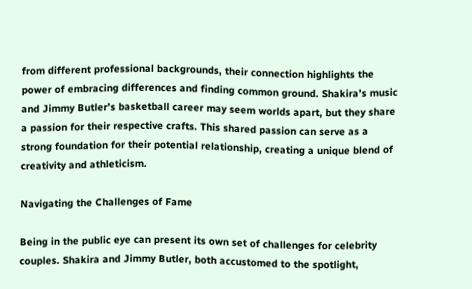from different professional backgrounds, their connection highlights the power of embracing differences and finding common ground. Shakira’s music and Jimmy Butler’s basketball career may seem worlds apart, but they share a passion for their respective crafts. This shared passion can serve as a strong foundation for their potential relationship, creating a unique blend of creativity and athleticism.

Navigating the Challenges of Fame

Being in the public eye can present its own set of challenges for celebrity couples. Shakira and Jimmy Butler, both accustomed to the spotlight,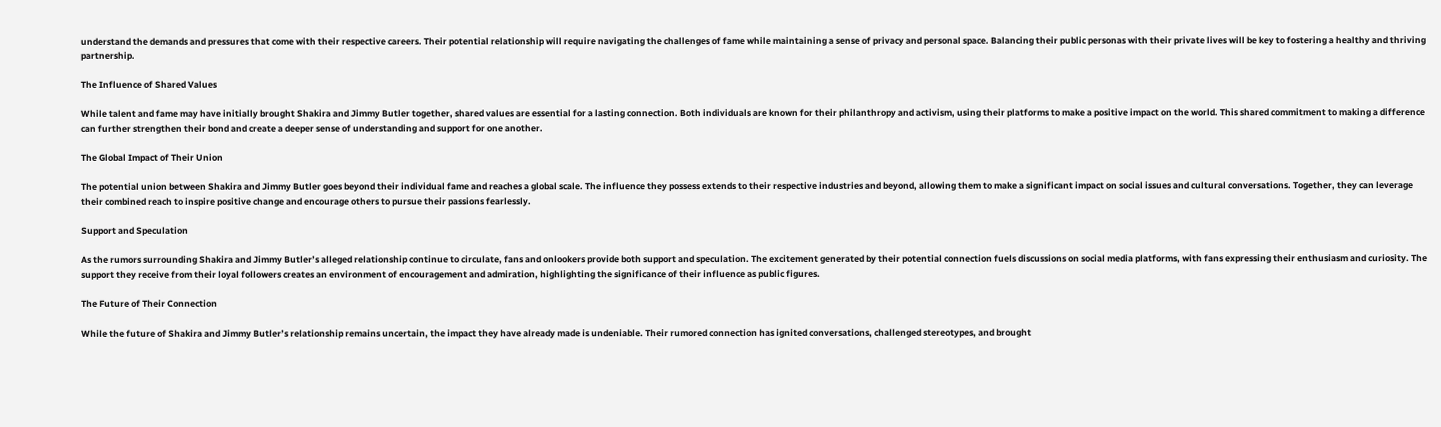understand the demands and pressures that come with their respective careers. Their potential relationship will require navigating the challenges of fame while maintaining a sense of privacy and personal space. Balancing their public personas with their private lives will be key to fostering a healthy and thriving partnership.

The Influence of Shared Values

While talent and fame may have initially brought Shakira and Jimmy Butler together, shared values are essential for a lasting connection. Both individuals are known for their philanthropy and activism, using their platforms to make a positive impact on the world. This shared commitment to making a difference can further strengthen their bond and create a deeper sense of understanding and support for one another.

The Global Impact of Their Union

The potential union between Shakira and Jimmy Butler goes beyond their individual fame and reaches a global scale. The influence they possess extends to their respective industries and beyond, allowing them to make a significant impact on social issues and cultural conversations. Together, they can leverage their combined reach to inspire positive change and encourage others to pursue their passions fearlessly.

Support and Speculation

As the rumors surrounding Shakira and Jimmy Butler’s alleged relationship continue to circulate, fans and onlookers provide both support and speculation. The excitement generated by their potential connection fuels discussions on social media platforms, with fans expressing their enthusiasm and curiosity. The support they receive from their loyal followers creates an environment of encouragement and admiration, highlighting the significance of their influence as public figures.

The Future of Their Connection

While the future of Shakira and Jimmy Butler’s relationship remains uncertain, the impact they have already made is undeniable. Their rumored connection has ignited conversations, challenged stereotypes, and brought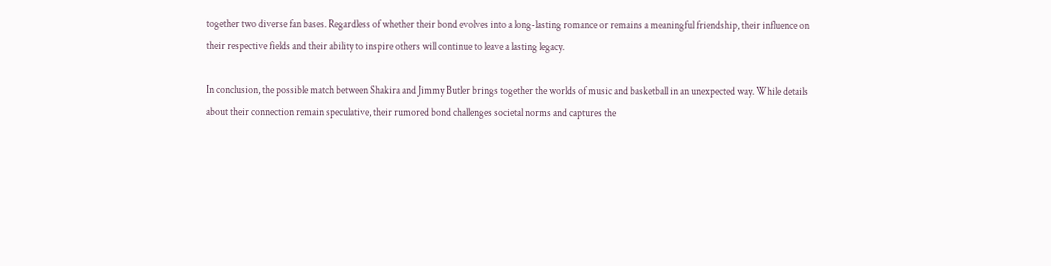together two diverse fan bases. Regardless of whether their bond evolves into a long-lasting romance or remains a meaningful friendship, their influence on their respective fields and their ability to inspire others will continue to leave a lasting legacy.

In conclusion, the possible match between Shakira and Jimmy Butler brings together the worlds of music and basketball in an unexpected way. While details about their connection remain speculative, their rumored bond challenges societal norms and captures the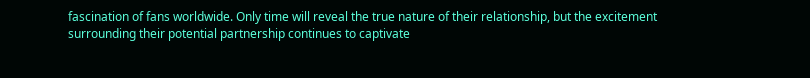fascination of fans worldwide. Only time will reveal the true nature of their relationship, but the excitement surrounding their potential partnership continues to captivate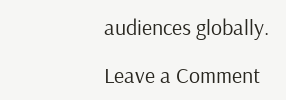audiences globally.

Leave a Comment